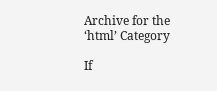Archive for the ‘html’ Category

If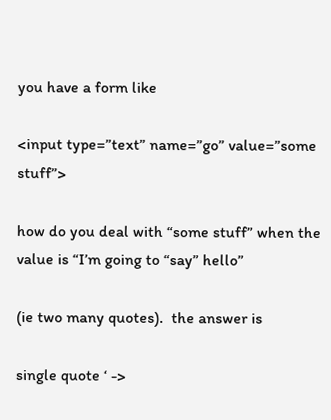you have a form like

<input type=”text” name=”go” value=”some stuff”>

how do you deal with “some stuff” when the value is “I’m going to “say” hello”

(ie two many quotes).  the answer is

single quote ‘ ->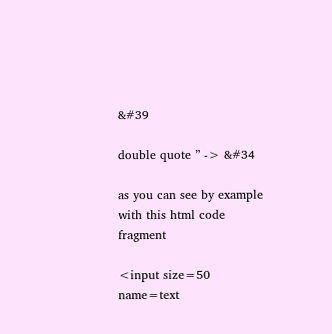&#39

double quote ” -> &#34

as you can see by example with this html code fragment

<input size=50 name=text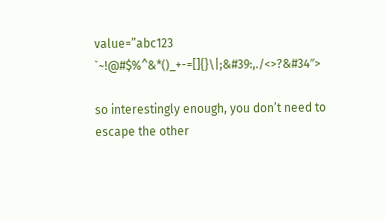value=”abc123 `~!@#$%^&*()_+-=[]{}\|;&#39:,./<>?&#34″>

so interestingly enough, you don’t need to escape the other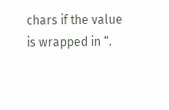chars if the value is wrapped in “.